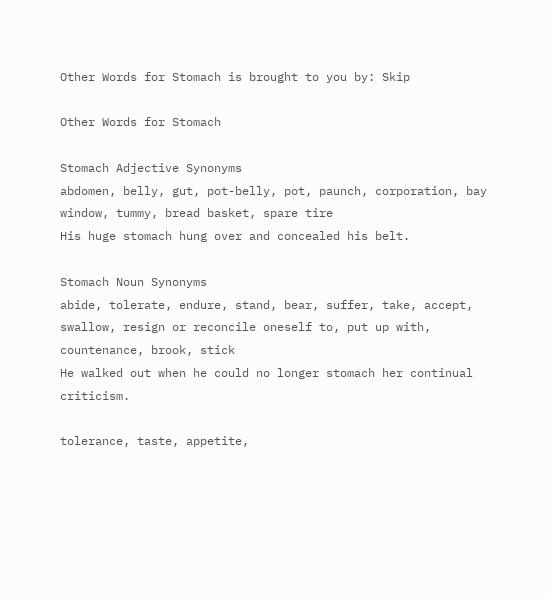Other Words for Stomach is brought to you by: Skip

Other Words for Stomach

Stomach Adjective Synonyms
abdomen, belly, gut, pot-belly, pot, paunch, corporation, bay window, tummy, bread basket, spare tire
His huge stomach hung over and concealed his belt.

Stomach Noun Synonyms
abide, tolerate, endure, stand, bear, suffer, take, accept, swallow, resign or reconcile oneself to, put up with, countenance, brook, stick
He walked out when he could no longer stomach her continual criticism.

tolerance, taste, appetite,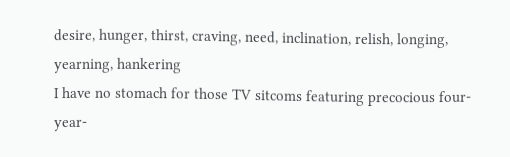desire, hunger, thirst, craving, need, inclination, relish, longing, yearning, hankering
I have no stomach for those TV sitcoms featuring precocious four-year-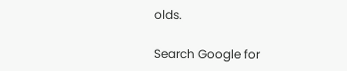olds.

Search Google for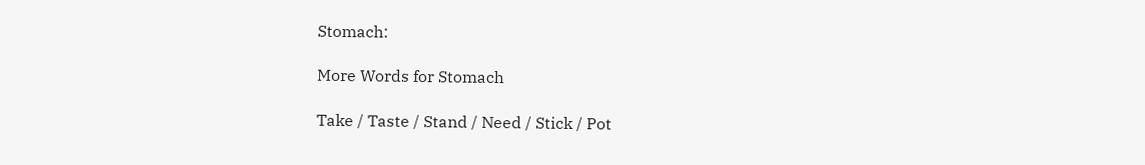Stomach:

More Words for Stomach

Take / Taste / Stand / Need / Stick / Pot